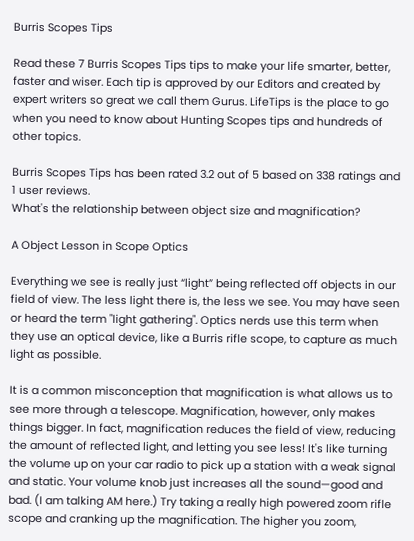Burris Scopes Tips

Read these 7 Burris Scopes Tips tips to make your life smarter, better, faster and wiser. Each tip is approved by our Editors and created by expert writers so great we call them Gurus. LifeTips is the place to go when you need to know about Hunting Scopes tips and hundreds of other topics.

Burris Scopes Tips has been rated 3.2 out of 5 based on 338 ratings and 1 user reviews.
What's the relationship between object size and magnification?

A Object Lesson in Scope Optics

Everything we see is really just “light” being reflected off objects in our field of view. The less light there is, the less we see. You may have seen or heard the term "light gathering". Optics nerds use this term when they use an optical device, like a Burris rifle scope, to capture as much light as possible.

It is a common misconception that magnification is what allows us to see more through a telescope. Magnification, however, only makes things bigger. In fact, magnification reduces the field of view, reducing the amount of reflected light, and letting you see less! It's like turning the volume up on your car radio to pick up a station with a weak signal and static. Your volume knob just increases all the sound—good and bad. (I am talking AM here.) Try taking a really high powered zoom rifle scope and cranking up the magnification. The higher you zoom,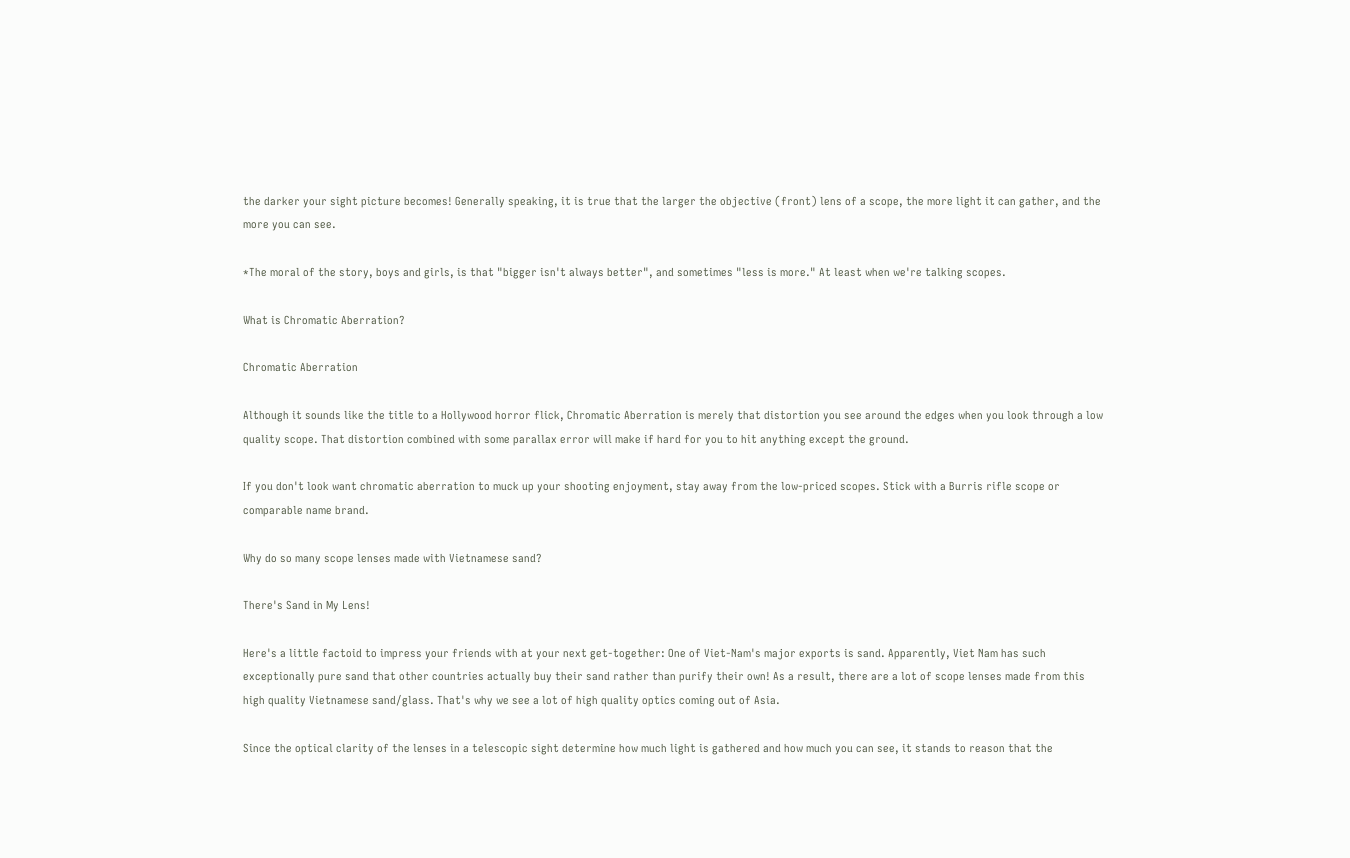the darker your sight picture becomes! Generally speaking, it is true that the larger the objective (front) lens of a scope, the more light it can gather, and the more you can see.

*The moral of the story, boys and girls, is that "bigger isn't always better", and sometimes "less is more." At least when we're talking scopes.

What is Chromatic Aberration?

Chromatic Aberration

Although it sounds like the title to a Hollywood horror flick, Chromatic Aberration is merely that distortion you see around the edges when you look through a low quality scope. That distortion combined with some parallax error will make if hard for you to hit anything except the ground.

If you don't look want chromatic aberration to muck up your shooting enjoyment, stay away from the low-priced scopes. Stick with a Burris rifle scope or comparable name brand.

Why do so many scope lenses made with Vietnamese sand?

There's Sand in My Lens!

Here's a little factoid to impress your friends with at your next get-together: One of Viet-Nam's major exports is sand. Apparently, Viet Nam has such exceptionally pure sand that other countries actually buy their sand rather than purify their own! As a result, there are a lot of scope lenses made from this high quality Vietnamese sand/glass. That's why we see a lot of high quality optics coming out of Asia.

Since the optical clarity of the lenses in a telescopic sight determine how much light is gathered and how much you can see, it stands to reason that the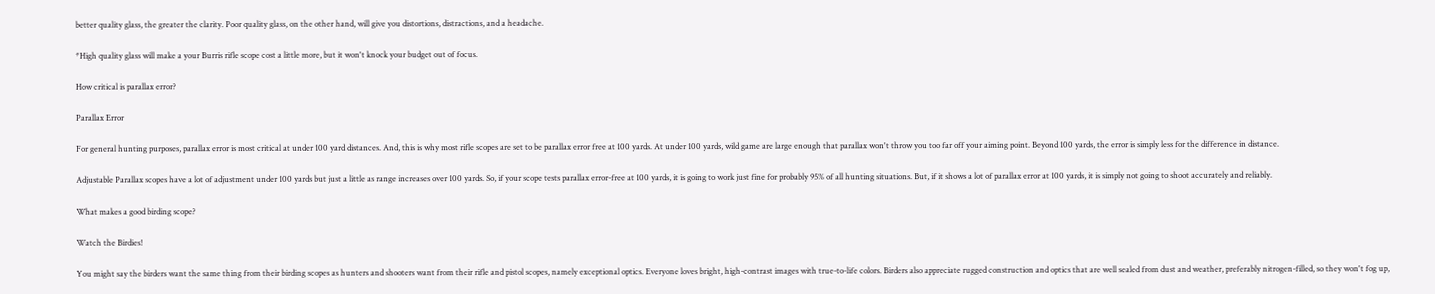better quality glass, the greater the clarity. Poor quality glass, on the other hand, will give you distortions, distractions, and a headache.

*High quality glass will make a your Burris rifle scope cost a little more, but it won't knock your budget out of focus.

How critical is parallax error?

Parallax Error

For general hunting purposes, parallax error is most critical at under 100 yard distances. And, this is why most rifle scopes are set to be parallax error free at 100 yards. At under 100 yards, wild game are large enough that parallax won't throw you too far off your aiming point. Beyond 100 yards, the error is simply less for the difference in distance.

Adjustable Parallax scopes have a lot of adjustment under 100 yards but just a little as range increases over 100 yards. So, if your scope tests parallax error-free at 100 yards, it is going to work just fine for probably 95% of all hunting situations. But, if it shows a lot of parallax error at 100 yards, it is simply not going to shoot accurately and reliably.

What makes a good birding scope?

Watch the Birdies!

You might say the birders want the same thing from their birding scopes as hunters and shooters want from their rifle and pistol scopes, namely exceptional optics. Everyone loves bright, high-contrast images with true-to-life colors. Birders also appreciate rugged construction and optics that are well sealed from dust and weather, preferably nitrogen-filled, so they won't fog up,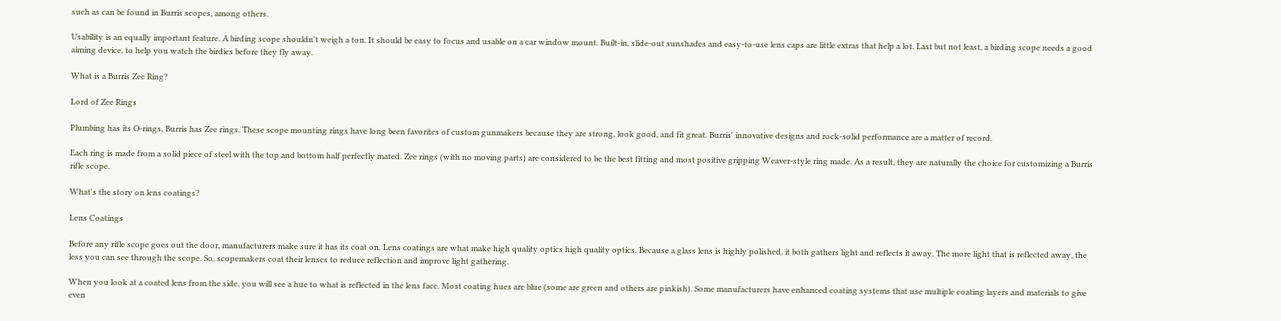such as can be found in Burris scopes, among others.

Usability is an equally important feature. A birding scope shouldn't weigh a ton. It should be easy to focus and usable on a car window mount. Built-in, slide-out sunshades and easy-to-use lens caps are little extras that help a lot. Last but not least, a birding scope needs a good aiming device, to help you watch the birdies before they fly away.

What is a Burris Zee Ring?

Lord of Zee Rings

Plumbing has its O-rings, Burris has Zee rings. These scope mounting rings have long been favorites of custom gunmakers because they are strong, look good, and fit great. Burris' innovative designs and rock-solid performance are a matter of record.

Each ring is made from a solid piece of steel with the top and bottom half perfectly mated. Zee rings (with no moving parts) are considered to be the best fitting and most positive gripping Weaver-style ring made. As a result, they are naturally the choice for customizing a Burris rifle scope.

What's the story on lens coatings?

Lens Coatings

Before any rifle scope goes out the door, manufacturers make sure it has its coat on. Lens coatings are what make high quality optics high quality optics. Because a glass lens is highly polished, it both gathers light and reflects it away. The more light that is reflected away, the less you can see through the scope. So, scopemakers coat their lenses to reduce reflection and improve light gathering.

When you look at a coated lens from the side, you will see a hue to what is reflected in the lens face. Most coating hues are blue (some are green and others are pinkish). Some manufacturers have enhanced coating systems that use multiple coating layers and materials to give even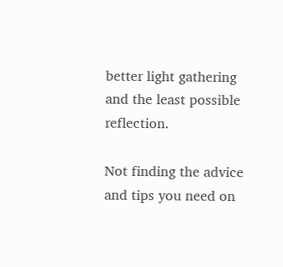better light gathering and the least possible reflection.

Not finding the advice and tips you need on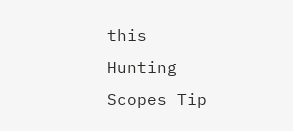this Hunting Scopes Tip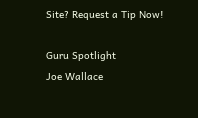Site? Request a Tip Now!

Guru Spotlight
Joe Wallace